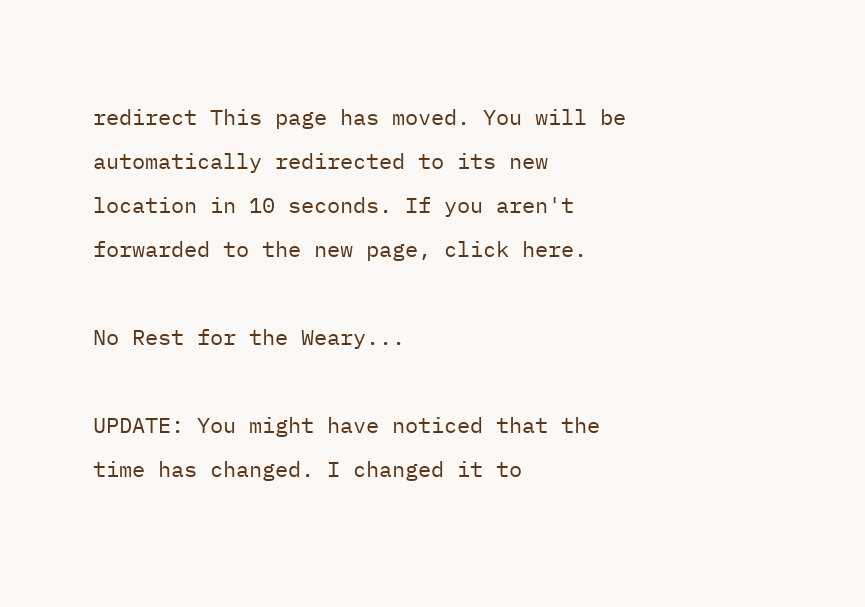redirect This page has moved. You will be automatically redirected to its new location in 10 seconds. If you aren't forwarded to the new page, click here.

No Rest for the Weary...

UPDATE: You might have noticed that the time has changed. I changed it to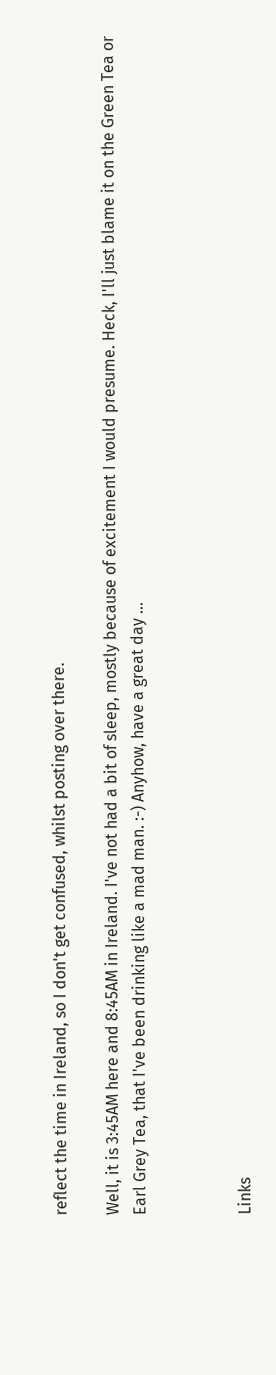reflect the time in Ireland, so I don't get confused, whilst posting over there.

Well, it is 3:45AM here and 8:45AM in Ireland. I've not had a bit of sleep, mostly because of excitement I would presume. Heck, I'll just blame it on the Green Tea or Earl Grey Tea, that I've been drinking like a mad man. :-) Anyhow, have a great day ...



Links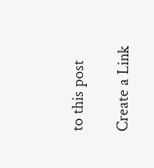to this post

Create a Link